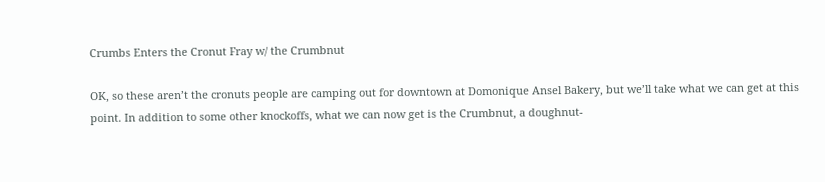Crumbs Enters the Cronut Fray w/ the Crumbnut

OK, so these aren’t the cronuts people are camping out for downtown at Domonique Ansel Bakery, but we’ll take what we can get at this point. In addition to some other knockoffs, what we can now get is the Crumbnut, a doughnut-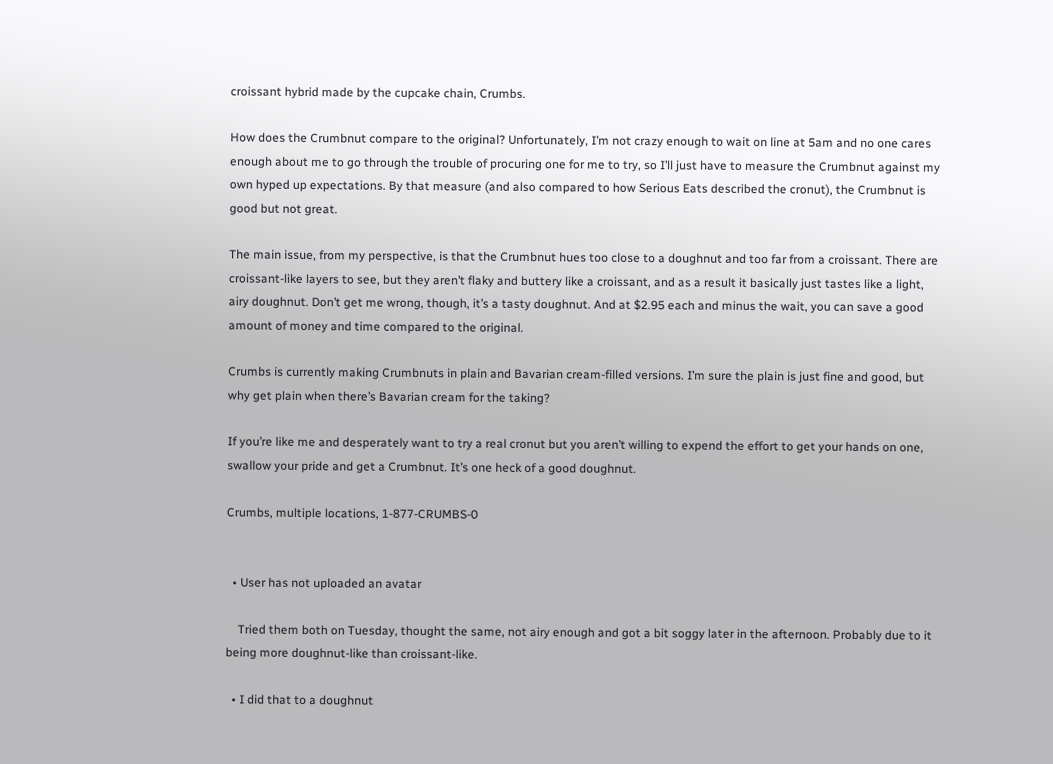croissant hybrid made by the cupcake chain, Crumbs.

How does the Crumbnut compare to the original? Unfortunately, I’m not crazy enough to wait on line at 5am and no one cares enough about me to go through the trouble of procuring one for me to try, so I’ll just have to measure the Crumbnut against my own hyped up expectations. By that measure (and also compared to how Serious Eats described the cronut), the Crumbnut is good but not great.

The main issue, from my perspective, is that the Crumbnut hues too close to a doughnut and too far from a croissant. There are croissant-like layers to see, but they aren’t flaky and buttery like a croissant, and as a result it basically just tastes like a light, airy doughnut. Don’t get me wrong, though, it’s a tasty doughnut. And at $2.95 each and minus the wait, you can save a good amount of money and time compared to the original.

Crumbs is currently making Crumbnuts in plain and Bavarian cream-filled versions. I’m sure the plain is just fine and good, but why get plain when there’s Bavarian cream for the taking?

If you’re like me and desperately want to try a real cronut but you aren’t willing to expend the effort to get your hands on one, swallow your pride and get a Crumbnut. It’s one heck of a good doughnut.

Crumbs, multiple locations, 1-877-CRUMBS-0


  • User has not uploaded an avatar

    Tried them both on Tuesday, thought the same, not airy enough and got a bit soggy later in the afternoon. Probably due to it being more doughnut-like than croissant-like.

  • I did that to a doughnut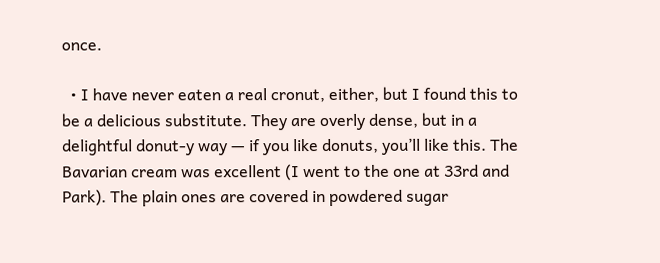once.

  • I have never eaten a real cronut, either, but I found this to be a delicious substitute. They are overly dense, but in a delightful donut-y way — if you like donuts, you’ll like this. The Bavarian cream was excellent (I went to the one at 33rd and Park). The plain ones are covered in powdered sugar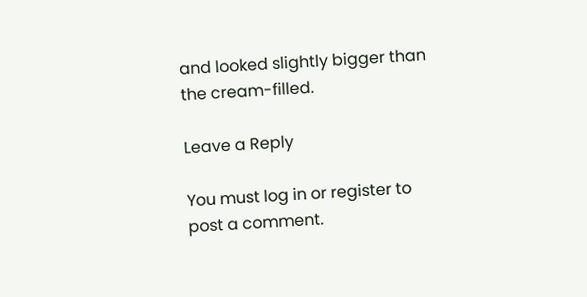and looked slightly bigger than the cream-filled.

Leave a Reply

You must log in or register to post a comment.